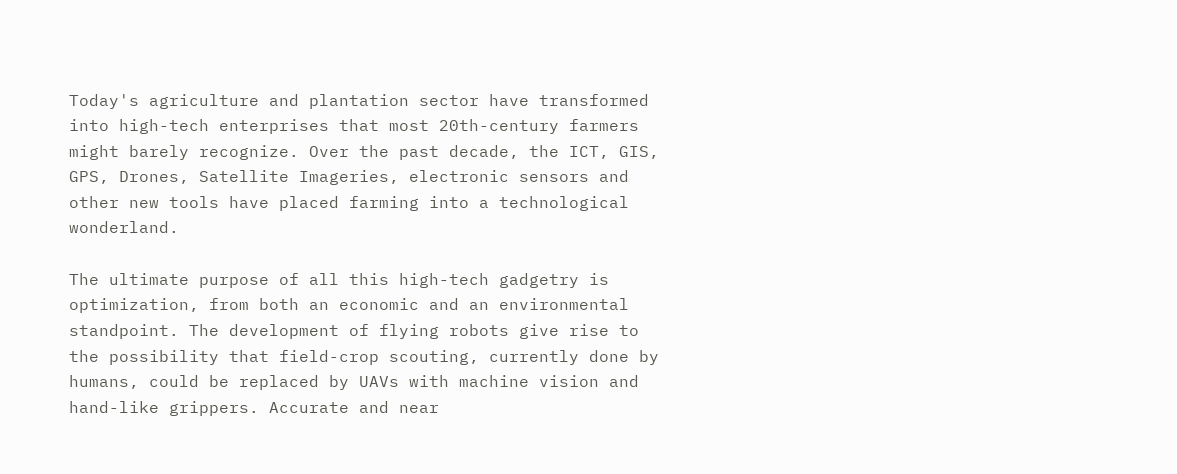Today's agriculture and plantation sector have transformed into high-tech enterprises that most 20th-century farmers might barely recognize. Over the past decade, the ICT, GIS, GPS, Drones, Satellite Imageries, electronic sensors and other new tools have placed farming into a technological wonderland.

The ultimate purpose of all this high-tech gadgetry is optimization, from both an economic and an environmental standpoint. The development of flying robots give rise to the possibility that field-crop scouting, currently done by humans, could be replaced by UAVs with machine vision and hand-like grippers. Accurate and near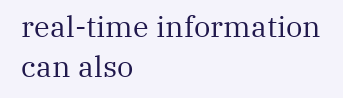real-time information can also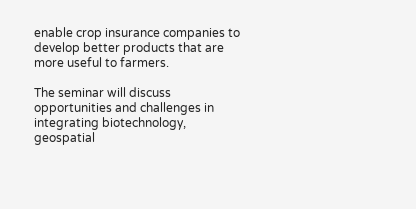enable crop insurance companies to develop better products that are more useful to farmers.

The seminar will discuss opportunities and challenges in integrating biotechnology, geospatial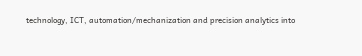technology, ICT, automation/mechanization and precision analytics into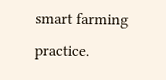smart farming practice.